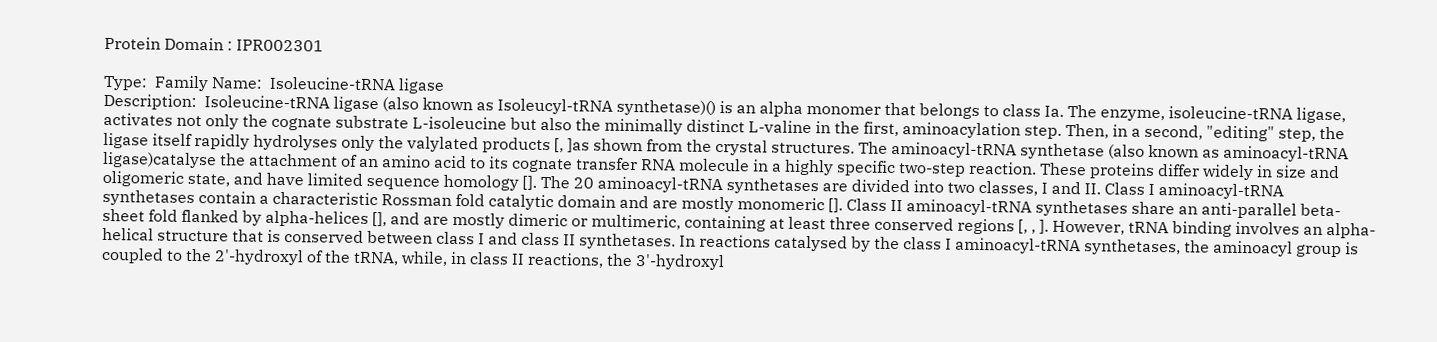Protein Domain : IPR002301

Type:  Family Name:  Isoleucine-tRNA ligase
Description:  Isoleucine-tRNA ligase (also known as Isoleucyl-tRNA synthetase)() is an alpha monomer that belongs to class Ia. The enzyme, isoleucine-tRNA ligase, activates not only the cognate substrate L-isoleucine but also the minimally distinct L-valine in the first, aminoacylation step. Then, in a second, "editing" step, the ligase itself rapidly hydrolyses only the valylated products [, ]as shown from the crystal structures. The aminoacyl-tRNA synthetase (also known as aminoacyl-tRNA ligase)catalyse the attachment of an amino acid to its cognate transfer RNA molecule in a highly specific two-step reaction. These proteins differ widely in size and oligomeric state, and have limited sequence homology []. The 20 aminoacyl-tRNA synthetases are divided into two classes, I and II. Class I aminoacyl-tRNA synthetases contain a characteristic Rossman fold catalytic domain and are mostly monomeric []. Class II aminoacyl-tRNA synthetases share an anti-parallel beta-sheet fold flanked by alpha-helices [], and are mostly dimeric or multimeric, containing at least three conserved regions [, , ]. However, tRNA binding involves an alpha-helical structure that is conserved between class I and class II synthetases. In reactions catalysed by the class I aminoacyl-tRNA synthetases, the aminoacyl group is coupled to the 2'-hydroxyl of the tRNA, while, in class II reactions, the 3'-hydroxyl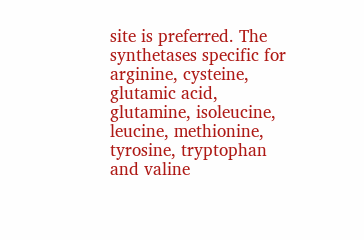site is preferred. The synthetases specific for arginine, cysteine, glutamic acid, glutamine, isoleucine, leucine, methionine, tyrosine, tryptophan and valine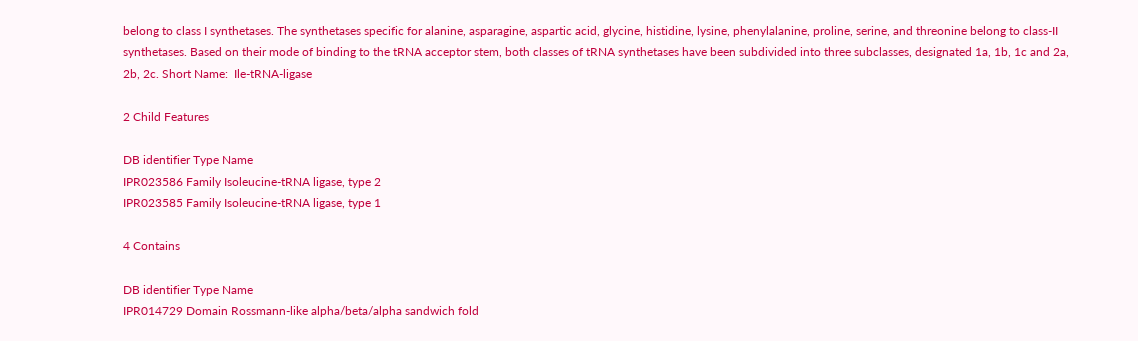belong to class I synthetases. The synthetases specific for alanine, asparagine, aspartic acid, glycine, histidine, lysine, phenylalanine, proline, serine, and threonine belong to class-II synthetases. Based on their mode of binding to the tRNA acceptor stem, both classes of tRNA synthetases have been subdivided into three subclasses, designated 1a, 1b, 1c and 2a, 2b, 2c. Short Name:  Ile-tRNA-ligase

2 Child Features

DB identifier Type Name
IPR023586 Family Isoleucine-tRNA ligase, type 2
IPR023585 Family Isoleucine-tRNA ligase, type 1

4 Contains

DB identifier Type Name
IPR014729 Domain Rossmann-like alpha/beta/alpha sandwich fold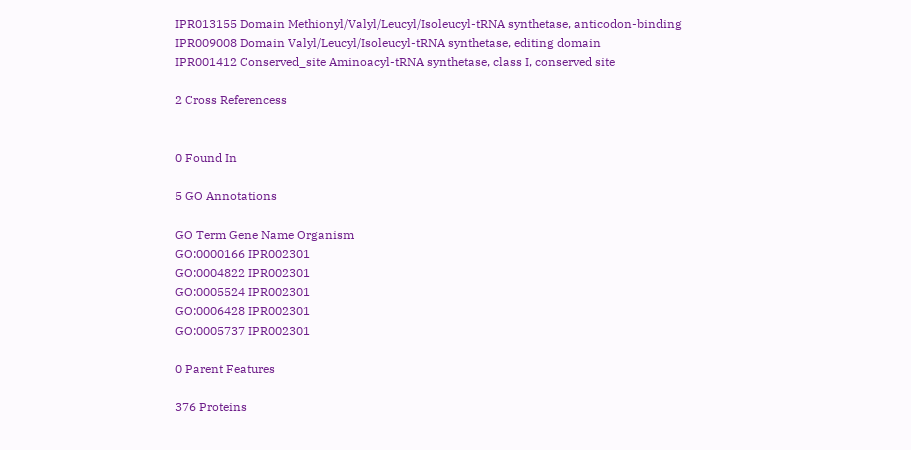IPR013155 Domain Methionyl/Valyl/Leucyl/Isoleucyl-tRNA synthetase, anticodon-binding
IPR009008 Domain Valyl/Leucyl/Isoleucyl-tRNA synthetase, editing domain
IPR001412 Conserved_site Aminoacyl-tRNA synthetase, class I, conserved site

2 Cross Referencess


0 Found In

5 GO Annotations

GO Term Gene Name Organism
GO:0000166 IPR002301
GO:0004822 IPR002301
GO:0005524 IPR002301
GO:0006428 IPR002301
GO:0005737 IPR002301

0 Parent Features

376 Proteins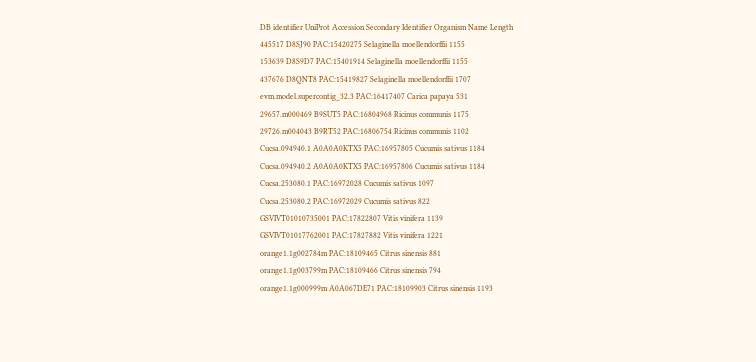DB identifier UniProt Accession Secondary Identifier Organism Name Length
445517 D8SJ90 PAC:15420275 Selaginella moellendorffii 1155
153639 D8S9D7 PAC:15401914 Selaginella moellendorffii 1155
437676 D8QNT8 PAC:15419827 Selaginella moellendorffii 1707
evm.model.supercontig_32.3 PAC:16417407 Carica papaya 531
29657.m000469 B9SUT5 PAC:16804968 Ricinus communis 1175
29726.m004043 B9RT52 PAC:16806754 Ricinus communis 1102
Cucsa.094940.1 A0A0A0KTX5 PAC:16957805 Cucumis sativus 1184
Cucsa.094940.2 A0A0A0KTX5 PAC:16957806 Cucumis sativus 1184
Cucsa.253080.1 PAC:16972028 Cucumis sativus 1097
Cucsa.253080.2 PAC:16972029 Cucumis sativus 822
GSVIVT01010735001 PAC:17822807 Vitis vinifera 1139
GSVIVT01017762001 PAC:17827882 Vitis vinifera 1221
orange1.1g002784m PAC:18109465 Citrus sinensis 881
orange1.1g003799m PAC:18109466 Citrus sinensis 794
orange1.1g000999m A0A067DE71 PAC:18109903 Citrus sinensis 1193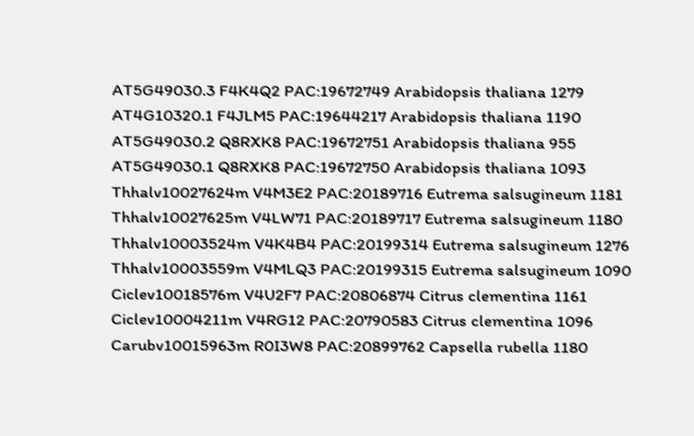AT5G49030.3 F4K4Q2 PAC:19672749 Arabidopsis thaliana 1279
AT4G10320.1 F4JLM5 PAC:19644217 Arabidopsis thaliana 1190
AT5G49030.2 Q8RXK8 PAC:19672751 Arabidopsis thaliana 955
AT5G49030.1 Q8RXK8 PAC:19672750 Arabidopsis thaliana 1093
Thhalv10027624m V4M3E2 PAC:20189716 Eutrema salsugineum 1181
Thhalv10027625m V4LW71 PAC:20189717 Eutrema salsugineum 1180
Thhalv10003524m V4K4B4 PAC:20199314 Eutrema salsugineum 1276
Thhalv10003559m V4MLQ3 PAC:20199315 Eutrema salsugineum 1090
Ciclev10018576m V4U2F7 PAC:20806874 Citrus clementina 1161
Ciclev10004211m V4RG12 PAC:20790583 Citrus clementina 1096
Carubv10015963m R0I3W8 PAC:20899762 Capsella rubella 1180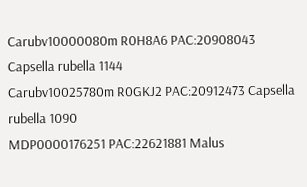Carubv10000080m R0H8A6 PAC:20908043 Capsella rubella 1144
Carubv10025780m R0GKJ2 PAC:20912473 Capsella rubella 1090
MDP0000176251 PAC:22621881 Malus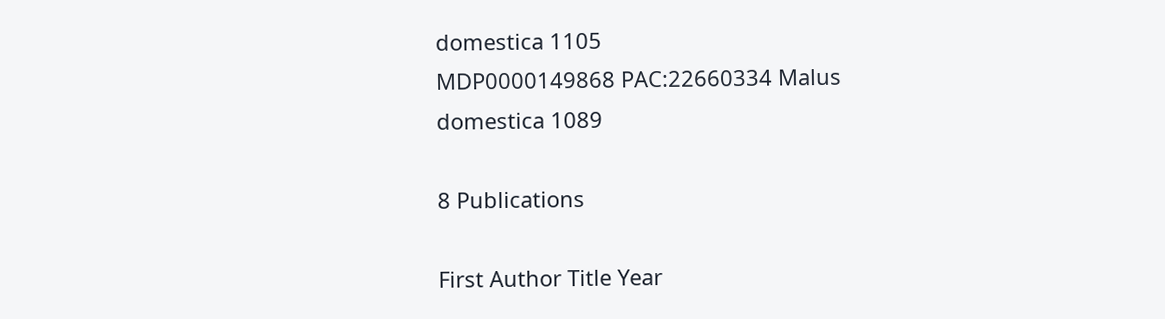domestica 1105
MDP0000149868 PAC:22660334 Malus domestica 1089

8 Publications

First Author Title Year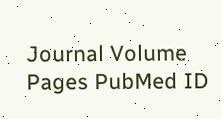Journal Volume Pages PubMed ID